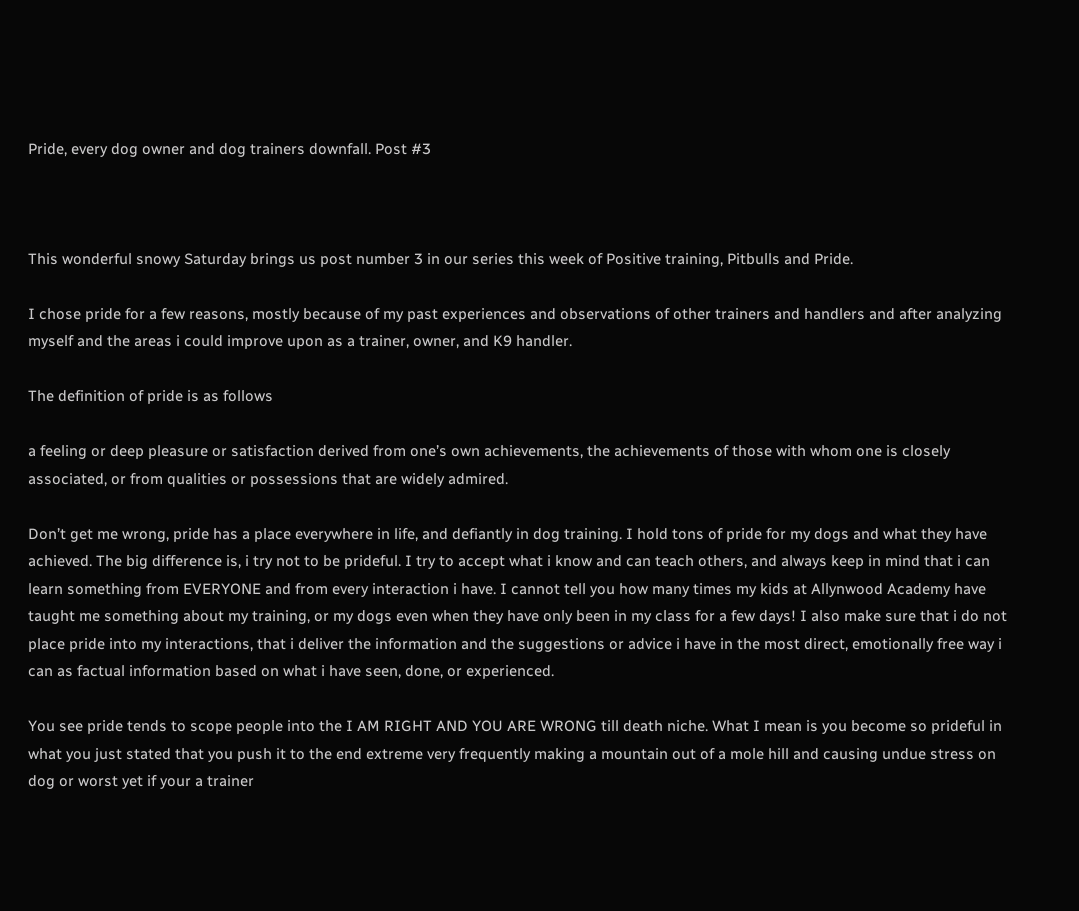Pride, every dog owner and dog trainers downfall. Post #3



This wonderful snowy Saturday brings us post number 3 in our series this week of Positive training, Pitbulls and Pride.

I chose pride for a few reasons, mostly because of my past experiences and observations of other trainers and handlers and after analyzing myself and the areas i could improve upon as a trainer, owner, and K9 handler.

The definition of pride is as follows

a feeling or deep pleasure or satisfaction derived from one’s own achievements, the achievements of those with whom one is closely associated, or from qualities or possessions that are widely admired.

Don’t get me wrong, pride has a place everywhere in life, and defiantly in dog training. I hold tons of pride for my dogs and what they have achieved. The big difference is, i try not to be prideful. I try to accept what i know and can teach others, and always keep in mind that i can learn something from EVERYONE and from every interaction i have. I cannot tell you how many times my kids at Allynwood Academy have taught me something about my training, or my dogs even when they have only been in my class for a few days! I also make sure that i do not place pride into my interactions, that i deliver the information and the suggestions or advice i have in the most direct, emotionally free way i can as factual information based on what i have seen, done, or experienced.

You see pride tends to scope people into the I AM RIGHT AND YOU ARE WRONG till death niche. What I mean is you become so prideful in what you just stated that you push it to the end extreme very frequently making a mountain out of a mole hill and causing undue stress on dog or worst yet if your a trainer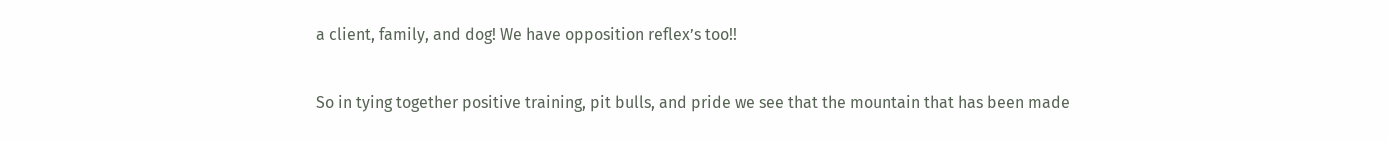a client, family, and dog! We have opposition reflex’s too!!

So in tying together positive training, pit bulls, and pride we see that the mountain that has been made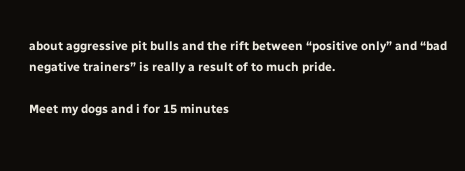about aggressive pit bulls and the rift between “positive only” and “bad negative trainers” is really a result of to much pride.

Meet my dogs and i for 15 minutes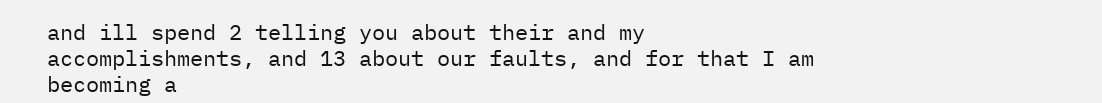and ill spend 2 telling you about their and my accomplishments, and 13 about our faults, and for that I am becoming a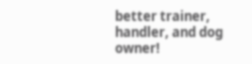better trainer, handler, and dog owner!